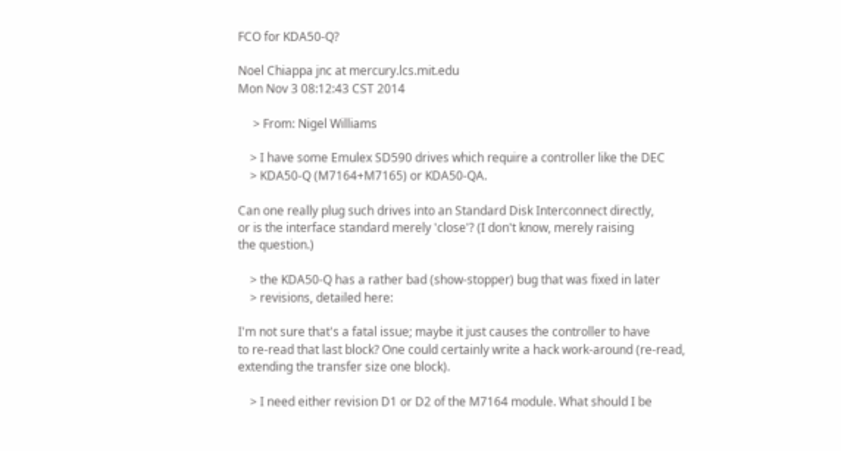FCO for KDA50-Q?

Noel Chiappa jnc at mercury.lcs.mit.edu
Mon Nov 3 08:12:43 CST 2014

     > From: Nigel Williams

    > I have some Emulex SD590 drives which require a controller like the DEC
    > KDA50-Q (M7164+M7165) or KDA50-QA.

Can one really plug such drives into an Standard Disk Interconnect directly,
or is the interface standard merely 'close'? (I don't know, merely raising
the question.)

    > the KDA50-Q has a rather bad (show-stopper) bug that was fixed in later
    > revisions, detailed here:

I'm not sure that's a fatal issue; maybe it just causes the controller to have
to re-read that last block? One could certainly write a hack work-around (re-read,
extending the transfer size one block).

    > I need either revision D1 or D2 of the M7164 module. What should I be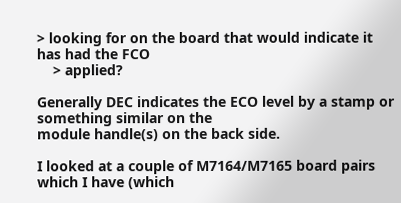> looking for on the board that would indicate it has had the FCO
    > applied?

Generally DEC indicates the ECO level by a stamp or something similar on the
module handle(s) on the back side.

I looked at a couple of M7164/M7165 board pairs which I have (which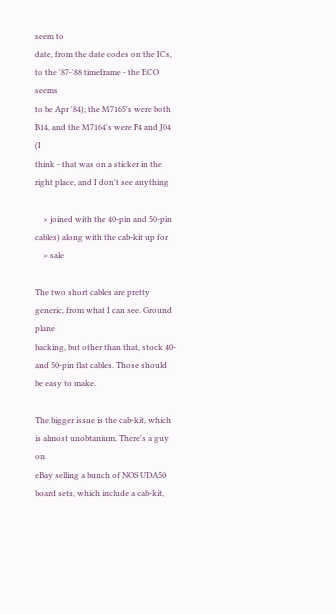seem to
date, from the date codes on the ICs, to the '87-'88 timeframe - the ECO seems
to be Apr '84); the M7165's were both B14, and the M7164's were F4 and J04 (I
think - that was on a sticker in the right place, and I don't see anything

    > joined with the 40-pin and 50-pin cables) along with the cab-kit up for
    > sale

The two short cables are pretty generic, from what I can see. Ground plane
backing, but other than that, stock 40- and 50-pin flat cables. Those should
be easy to make.

The bigger issue is the cab-kit, which is almost unobtanium. There's a guy on
eBay selling a bunch of NOS UDA50 board sets, which include a cab-kit,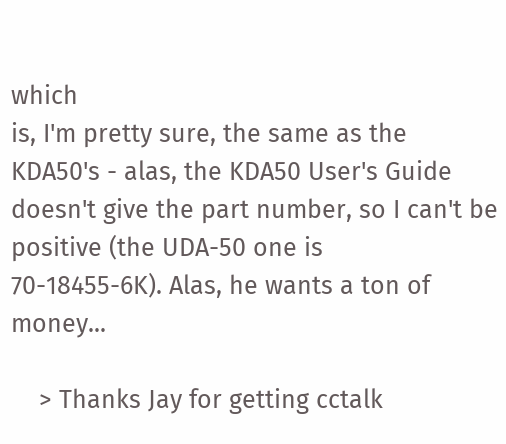which
is, I'm pretty sure, the same as the KDA50's - alas, the KDA50 User's Guide
doesn't give the part number, so I can't be positive (the UDA-50 one is
70-18455-6K). Alas, he wants a ton of money...

    > Thanks Jay for getting cctalk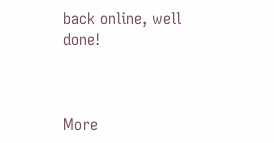back online, well done!



More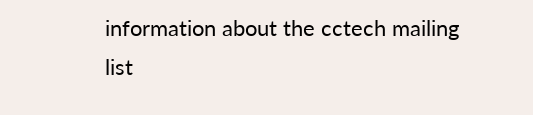information about the cctech mailing list